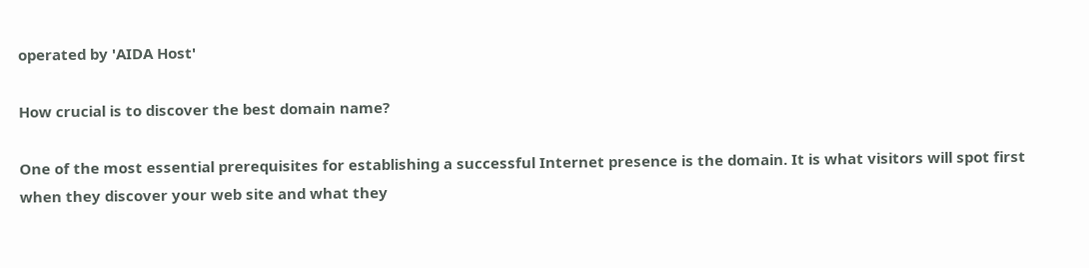operated by 'AIDA Host'

How crucial is to discover the best domain name?

One of the most essential prerequisites for establishing a successful Internet presence is the domain. It is what visitors will spot first when they discover your web site and what they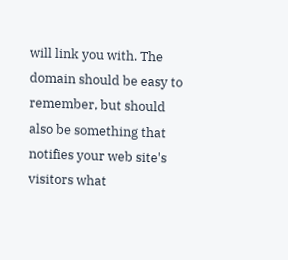will link you with. The domain should be easy to remember, but should also be something that notifies your web site's visitors what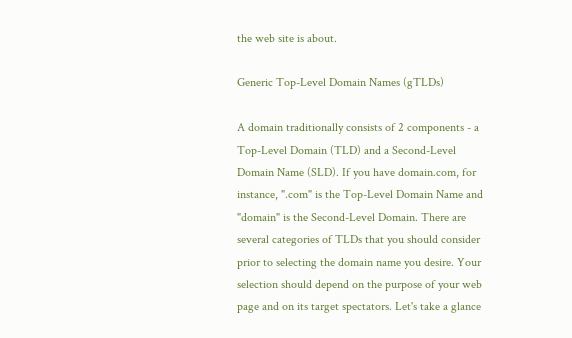the web site is about.

Generic Top-Level Domain Names (gTLDs)

A domain traditionally consists of 2 components - a Top-Level Domain (TLD) and a Second-Level Domain Name (SLD). If you have domain.com, for instance, ".com" is the Top-Level Domain Name and "domain" is the Second-Level Domain. There are several categories of TLDs that you should consider prior to selecting the domain name you desire. Your selection should depend on the purpose of your web page and on its target spectators. Let's take a glance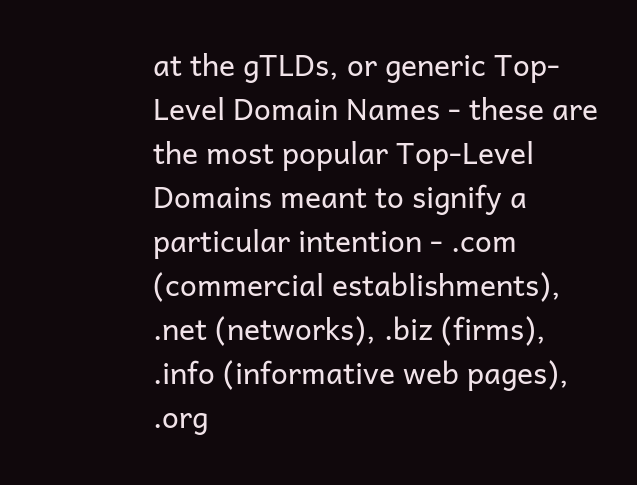at the gTLDs, or generic Top-Level Domain Names - these are the most popular Top-Level Domains meant to signify a particular intention - .com (commercial establishments), .net (networks), .biz (firms), .info (informative web pages), .org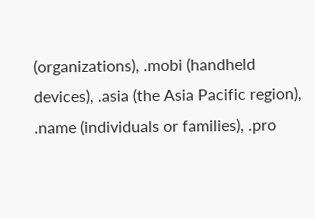(organizations), .mobi (handheld devices), .asia (the Asia Pacific region), .name (individuals or families), .pro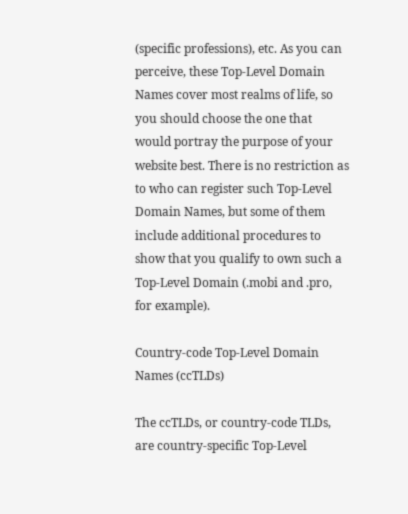(specific professions), etc. As you can perceive, these Top-Level Domain Names cover most realms of life, so you should choose the one that would portray the purpose of your website best. There is no restriction as to who can register such Top-Level Domain Names, but some of them include additional procedures to show that you qualify to own such a Top-Level Domain (.mobi and .pro, for example).

Country-code Top-Level Domain Names (ccTLDs)

The ccTLDs, or country-code TLDs, are country-specific Top-Level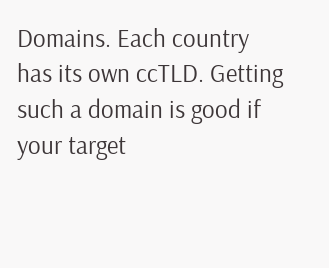Domains. Each country has its own ccTLD. Getting such a domain is good if your target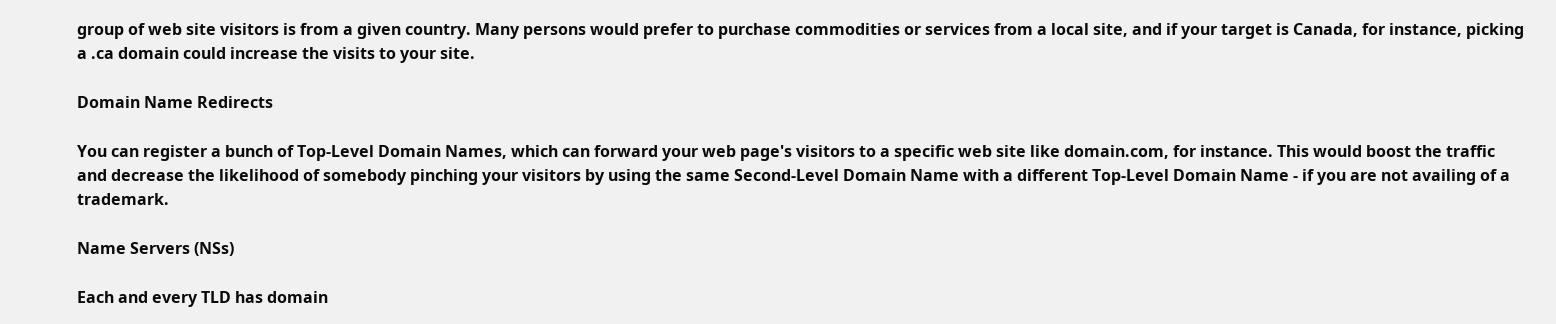group of web site visitors is from a given country. Many persons would prefer to purchase commodities or services from a local site, and if your target is Canada, for instance, picking a .ca domain could increase the visits to your site.

Domain Name Redirects

You can register a bunch of Top-Level Domain Names, which can forward your web page's visitors to a specific web site like domain.com, for instance. This would boost the traffic and decrease the likelihood of somebody pinching your visitors by using the same Second-Level Domain Name with a different Top-Level Domain Name - if you are not availing of a trademark.

Name Servers (NSs)

Each and every TLD has domain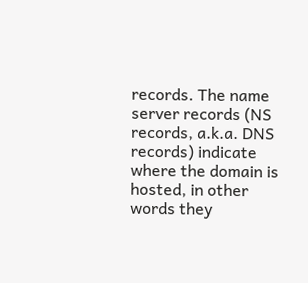records. The name server records (NS records, a.k.a. DNS records) indicate where the domain is hosted, in other words they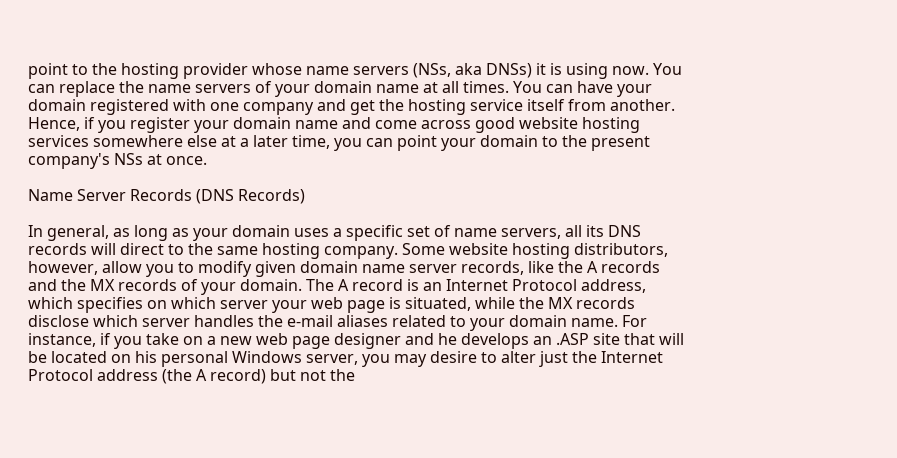point to the hosting provider whose name servers (NSs, aka DNSs) it is using now. You can replace the name servers of your domain name at all times. You can have your domain registered with one company and get the hosting service itself from another. Hence, if you register your domain name and come across good website hosting services somewhere else at a later time, you can point your domain to the present company's NSs at once.

Name Server Records (DNS Records)

In general, as long as your domain uses a specific set of name servers, all its DNS records will direct to the same hosting company. Some website hosting distributors, however, allow you to modify given domain name server records, like the A records and the MX records of your domain. The A record is an Internet Protocol address, which specifies on which server your web page is situated, while the MX records disclose which server handles the e-mail aliases related to your domain name. For instance, if you take on a new web page designer and he develops an .ASP site that will be located on his personal Windows server, you may desire to alter just the Internet Protocol address (the A record) but not the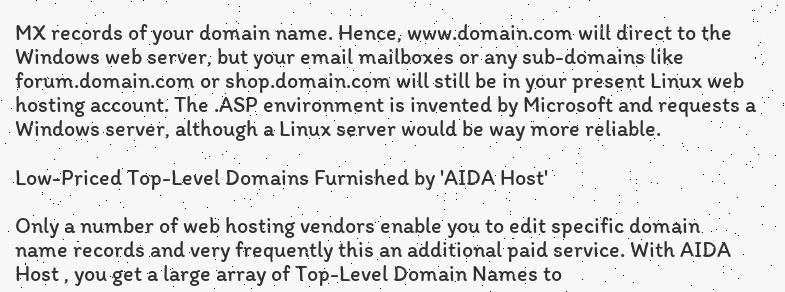MX records of your domain name. Hence, www.domain.com will direct to the Windows web server, but your email mailboxes or any sub-domains like forum.domain.com or shop.domain.com will still be in your present Linux web hosting account. The .ASP environment is invented by Microsoft and requests a Windows server, although a Linux server would be way more reliable.

Low-Priced Top-Level Domains Furnished by 'AIDA Host'

Only a number of web hosting vendors enable you to edit specific domain name records and very frequently this an additional paid service. With AIDA Host , you get a large array of Top-Level Domain Names to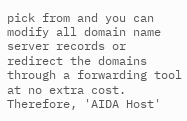pick from and you can modify all domain name server records or redirect the domains through a forwarding tool at no extra cost. Therefore, 'AIDA Host'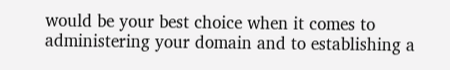would be your best choice when it comes to administering your domain and to establishing a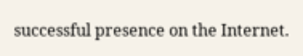successful presence on the Internet.